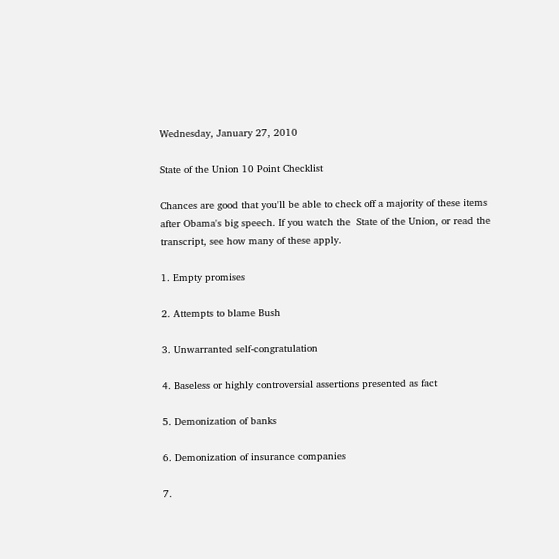Wednesday, January 27, 2010

State of the Union 10 Point Checklist

Chances are good that you'll be able to check off a majority of these items after Obama's big speech. If you watch the  State of the Union, or read the transcript, see how many of these apply.

1. Empty promises

2. Attempts to blame Bush

3. Unwarranted self-congratulation

4. Baseless or highly controversial assertions presented as fact

5. Demonization of banks

6. Demonization of insurance companies

7.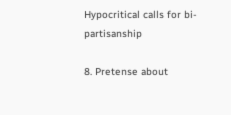Hypocritical calls for bi-partisanship

8. Pretense about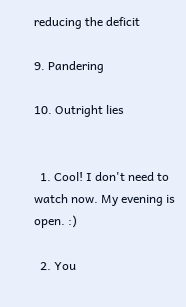reducing the deficit

9. Pandering

10. Outright lies


  1. Cool! I don't need to watch now. My evening is open. :)

  2. You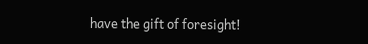have the gift of foresight!